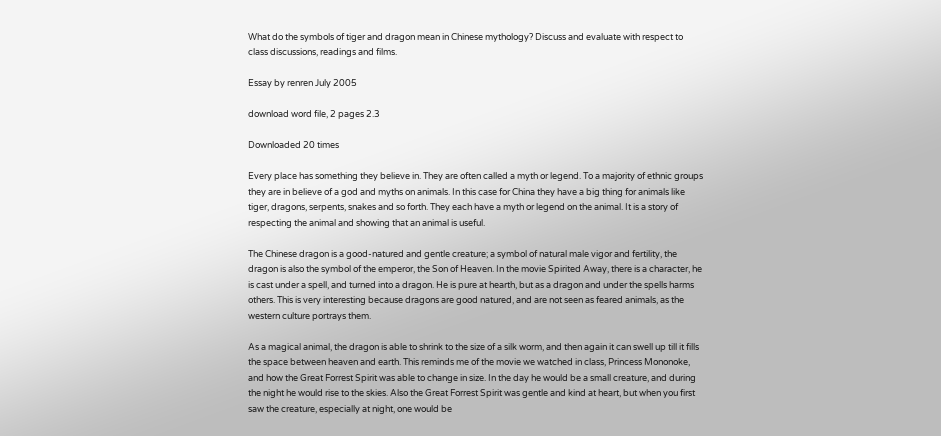What do the symbols of tiger and dragon mean in Chinese mythology? Discuss and evaluate with respect to class discussions, readings and films.

Essay by renren July 2005

download word file, 2 pages 2.3

Downloaded 20 times

Every place has something they believe in. They are often called a myth or legend. To a majority of ethnic groups they are in believe of a god and myths on animals. In this case for China they have a big thing for animals like tiger, dragons, serpents, snakes and so forth. They each have a myth or legend on the animal. It is a story of respecting the animal and showing that an animal is useful.

The Chinese dragon is a good-natured and gentle creature; a symbol of natural male vigor and fertility, the dragon is also the symbol of the emperor, the Son of Heaven. In the movie Spirited Away, there is a character, he is cast under a spell, and turned into a dragon. He is pure at hearth, but as a dragon and under the spells harms others. This is very interesting because dragons are good natured, and are not seen as feared animals, as the western culture portrays them.

As a magical animal, the dragon is able to shrink to the size of a silk worm, and then again it can swell up till it fills the space between heaven and earth. This reminds me of the movie we watched in class, Princess Mononoke, and how the Great Forrest Spirit was able to change in size. In the day he would be a small creature, and during the night he would rise to the skies. Also the Great Forrest Spirit was gentle and kind at heart, but when you first saw the creature, especially at night, one would be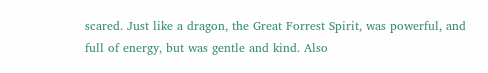scared. Just like a dragon, the Great Forrest Spirit, was powerful, and full of energy, but was gentle and kind. Also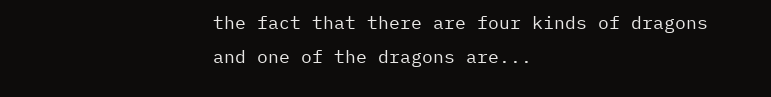the fact that there are four kinds of dragons and one of the dragons are...